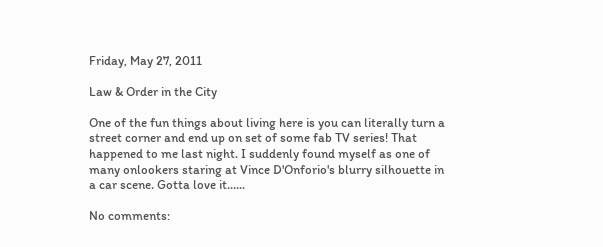Friday, May 27, 2011

Law & Order in the City

One of the fun things about living here is you can literally turn a street corner and end up on set of some fab TV series! That happened to me last night. I suddenly found myself as one of many onlookers staring at Vince D'Onforio's blurry silhouette in a car scene. Gotta love it......

No comments: